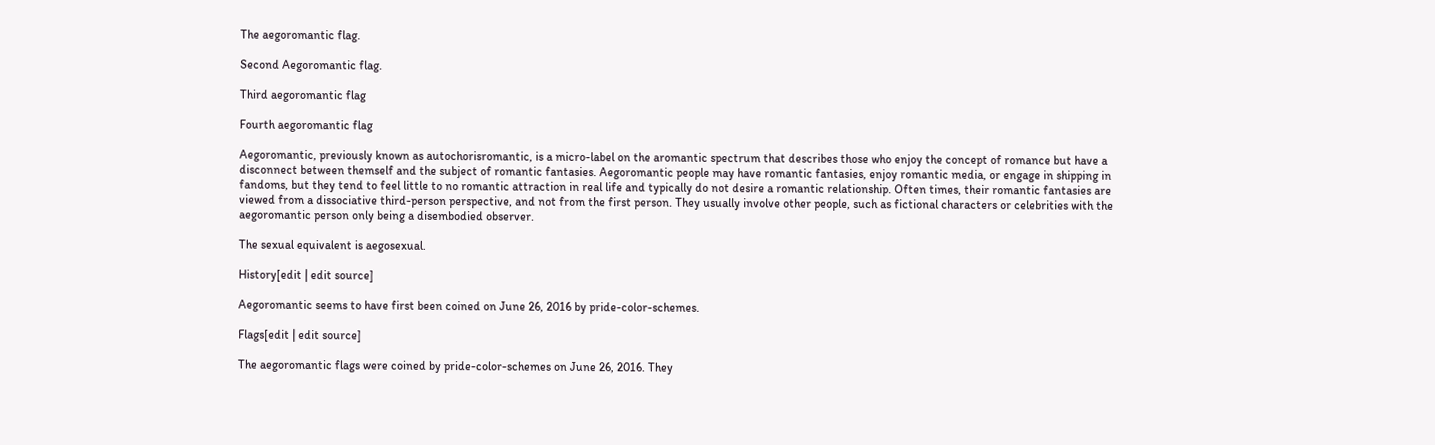The aegoromantic flag.

Second Aegoromantic flag.

Third aegoromantic flag

Fourth aegoromantic flag

Aegoromantic, previously known as autochorisromantic, is a micro-label on the aromantic spectrum that describes those who enjoy the concept of romance but have a disconnect between themself and the subject of romantic fantasies. Aegoromantic people may have romantic fantasies, enjoy romantic media, or engage in shipping in fandoms, but they tend to feel little to no romantic attraction in real life and typically do not desire a romantic relationship. Often times, their romantic fantasies are viewed from a dissociative third-person perspective, and not from the first person. They usually involve other people, such as fictional characters or celebrities with the aegoromantic person only being a disembodied observer.

The sexual equivalent is aegosexual.

History[edit | edit source]

Aegoromantic seems to have first been coined on June 26, 2016 by pride-color-schemes.

Flags[edit | edit source]

The aegoromantic flags were coined by pride-color-schemes on June 26, 2016. They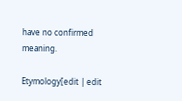have no confirmed meaning.

Etymology[edit | edit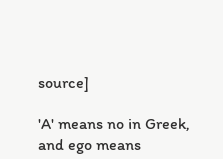source]

'A' means no in Greek, and ego means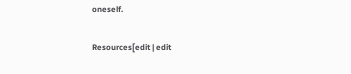oneself.

Resources[edit | edit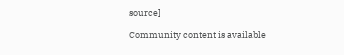source]

Community content is available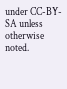under CC-BY-SA unless otherwise noted.